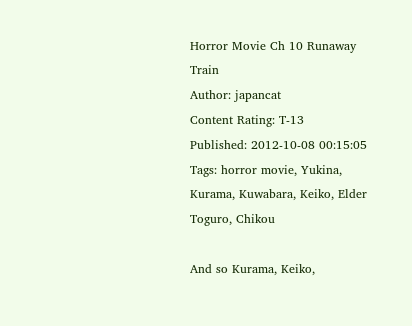Horror Movie Ch 10 Runaway Train
Author: japancat
Content Rating: T-13
Published: 2012-10-08 00:15:05
Tags: horror movie, Yukina, Kurama, Kuwabara, Keiko, Elder Toguro, Chikou

And so Kurama, Keiko,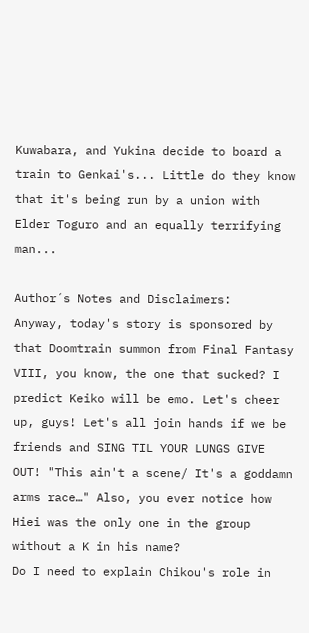Kuwabara, and Yukina decide to board a train to Genkai's... Little do they know that it's being run by a union with Elder Toguro and an equally terrifying man...

Author´s Notes and Disclaimers:
Anyway, today's story is sponsored by that Doomtrain summon from Final Fantasy VIII, you know, the one that sucked? I predict Keiko will be emo. Let's cheer up, guys! Let's all join hands if we be friends and SING TIL YOUR LUNGS GIVE OUT! "This ain't a scene/ It's a goddamn arms race…" Also, you ever notice how Hiei was the only one in the group without a K in his name?
Do I need to explain Chikou's role in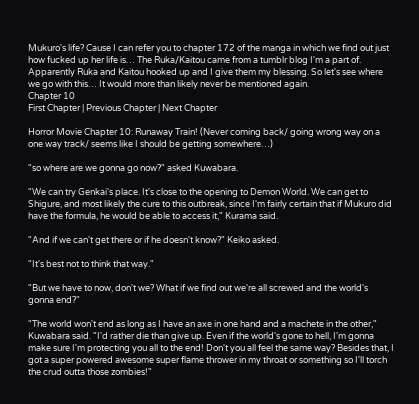Mukuro's life? Cause I can refer you to chapter 172 of the manga in which we find out just how fucked up her life is… The Ruka/Kaitou came from a tumblr blog I'm a part of. Apparently Ruka and Kaitou hooked up and I give them my blessing. So let's see where we go with this… It would more than likely never be mentioned again.
Chapter 10
First Chapter | Previous Chapter | Next Chapter

Horror Movie Chapter 10: Runaway Train! (Never coming back/ going wrong way on a one way track/ seems like I should be getting somewhere…)

"so where are we gonna go now?" asked Kuwabara.

"We can try Genkai's place. It's close to the opening to Demon World. We can get to Shigure, and most likely the cure to this outbreak, since I'm fairly certain that if Mukuro did have the formula, he would be able to access it," Kurama said.

"And if we can't get there or if he doesn't know?" Keiko asked.

"It's best not to think that way."

"But we have to now, don't we? What if we find out we're all screwed and the world's gonna end?"

"The world won't end as long as I have an axe in one hand and a machete in the other," Kuwabara said. "I'd rather die than give up. Even if the world's gone to hell, I'm gonna make sure I'm protecting you all to the end! Don't you all feel the same way? Besides that, I got a super powered awesome super flame thrower in my throat or something so I'll torch the crud outta those zombies!"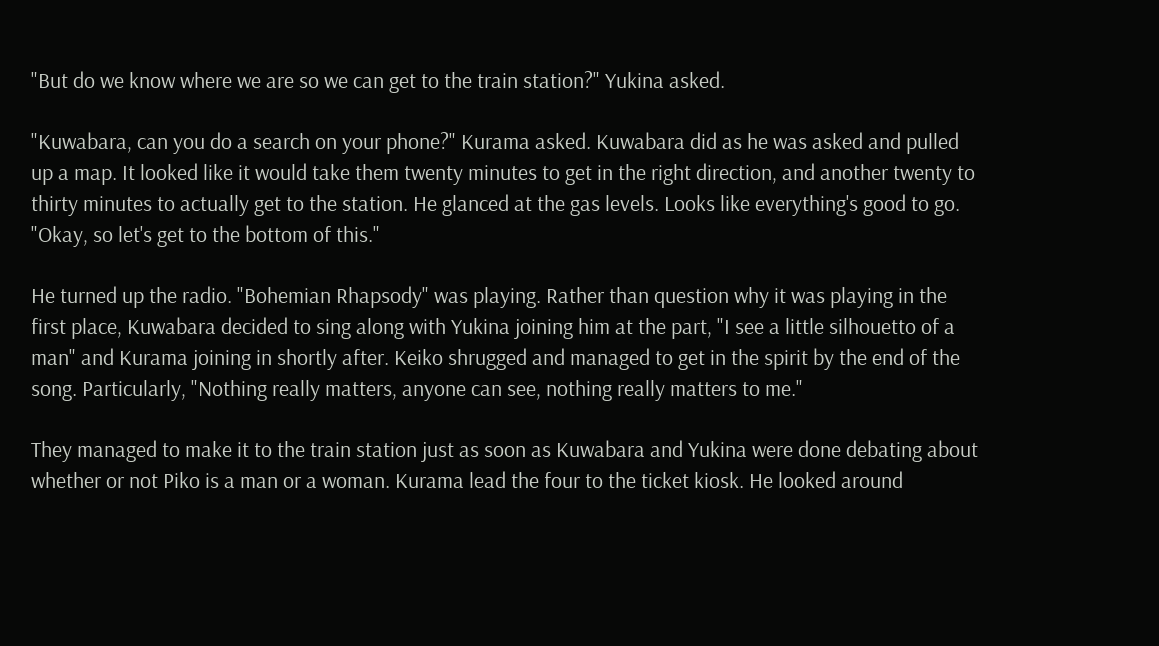"But do we know where we are so we can get to the train station?" Yukina asked.

"Kuwabara, can you do a search on your phone?" Kurama asked. Kuwabara did as he was asked and pulled up a map. It looked like it would take them twenty minutes to get in the right direction, and another twenty to thirty minutes to actually get to the station. He glanced at the gas levels. Looks like everything's good to go. "Okay, so let's get to the bottom of this."

He turned up the radio. "Bohemian Rhapsody" was playing. Rather than question why it was playing in the first place, Kuwabara decided to sing along with Yukina joining him at the part, "I see a little silhouetto of a man" and Kurama joining in shortly after. Keiko shrugged and managed to get in the spirit by the end of the song. Particularly, "Nothing really matters, anyone can see, nothing really matters to me."

They managed to make it to the train station just as soon as Kuwabara and Yukina were done debating about whether or not Piko is a man or a woman. Kurama lead the four to the ticket kiosk. He looked around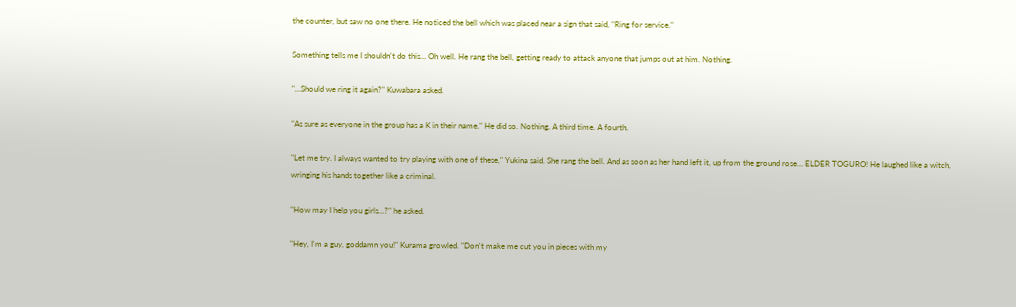the counter, but saw no one there. He noticed the bell which was placed near a sign that said, "Ring for service."

Something tells me I shouldn't do this… Oh well. He rang the bell, getting ready to attack anyone that jumps out at him. Nothing.

"…Should we ring it again?" Kuwabara asked.

"As sure as everyone in the group has a K in their name." He did so. Nothing. A third time. A fourth.

"Let me try. I always wanted to try playing with one of these," Yukina said. She rang the bell. And as soon as her hand left it, up from the ground rose… ELDER TOGURO! He laughed like a witch, wringing his hands together like a criminal.

"How may I help you girls…?" he asked.

"Hey, I'm a guy, goddamn you!" Kurama growled. "Don't make me cut you in pieces with my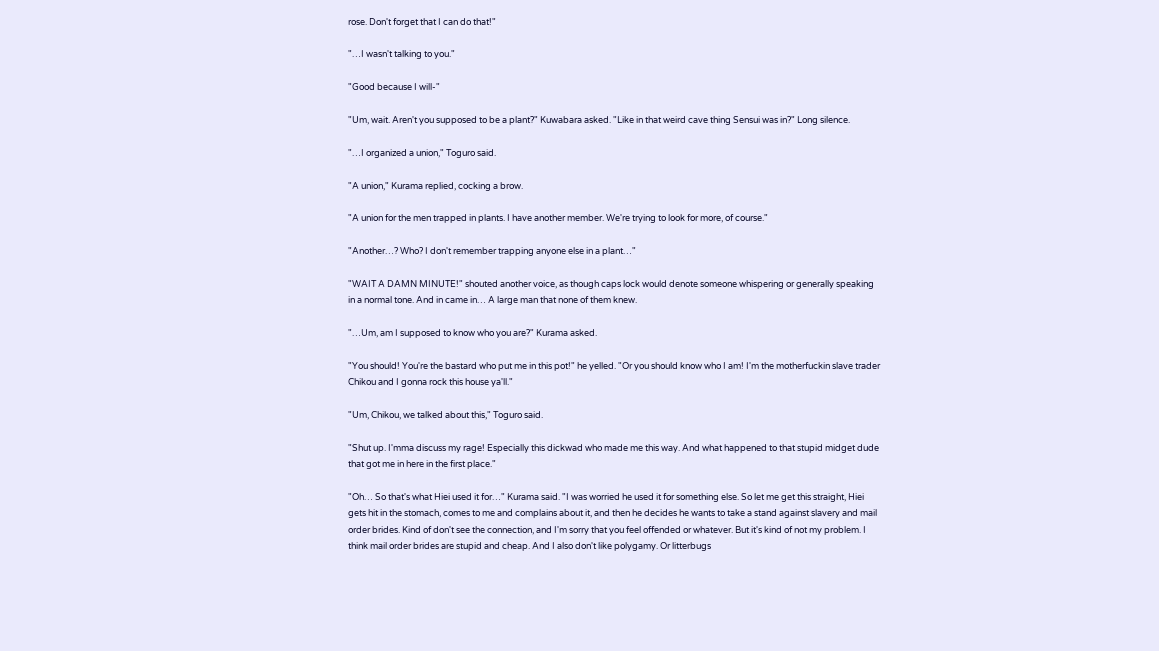rose. Don't forget that I can do that!"

"…I wasn't talking to you."

"Good because I will-"

"Um, wait. Aren't you supposed to be a plant?" Kuwabara asked. "Like in that weird cave thing Sensui was in?" Long silence.

"…I organized a union," Toguro said.

"A union," Kurama replied, cocking a brow.

"A union for the men trapped in plants. I have another member. We're trying to look for more, of course."

"Another…? Who? I don't remember trapping anyone else in a plant…"

"WAIT A DAMN MINUTE!" shouted another voice, as though caps lock would denote someone whispering or generally speaking in a normal tone. And in came in… A large man that none of them knew.

"…Um, am I supposed to know who you are?" Kurama asked.

"You should! You're the bastard who put me in this pot!" he yelled. "Or you should know who I am! I'm the motherfuckin slave trader Chikou and I gonna rock this house ya'll."

"Um, Chikou, we talked about this," Toguro said.

"Shut up. I'mma discuss my rage! Especially this dickwad who made me this way. And what happened to that stupid midget dude that got me in here in the first place."

"Oh… So that's what Hiei used it for…" Kurama said. "I was worried he used it for something else. So let me get this straight, Hiei gets hit in the stomach, comes to me and complains about it, and then he decides he wants to take a stand against slavery and mail order brides. Kind of don't see the connection, and I'm sorry that you feel offended or whatever. But it's kind of not my problem. I think mail order brides are stupid and cheap. And I also don't like polygamy. Or litterbugs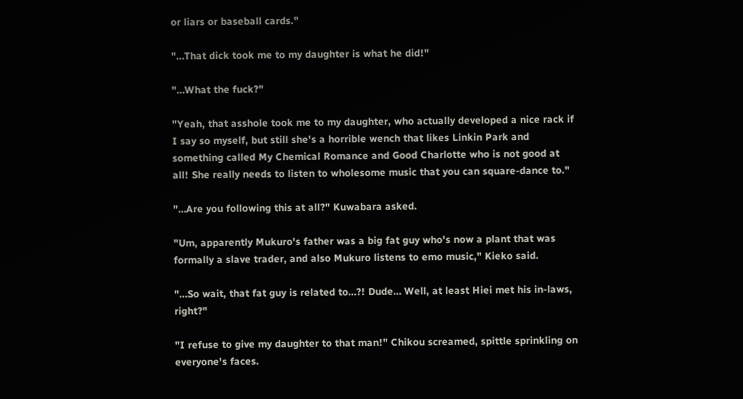or liars or baseball cards."

"…That dick took me to my daughter is what he did!"

"…What the fuck?"

"Yeah, that asshole took me to my daughter, who actually developed a nice rack if I say so myself, but still she's a horrible wench that likes Linkin Park and something called My Chemical Romance and Good Charlotte who is not good at all! She really needs to listen to wholesome music that you can square-dance to."

"…Are you following this at all?" Kuwabara asked.

"Um, apparently Mukuro's father was a big fat guy who's now a plant that was formally a slave trader, and also Mukuro listens to emo music," Kieko said.

"…So wait, that fat guy is related to…?! Dude… Well, at least Hiei met his in-laws, right?"

"I refuse to give my daughter to that man!" Chikou screamed, spittle sprinkling on everyone's faces.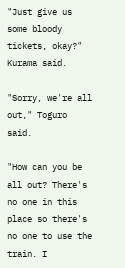"Just give us some bloody tickets, okay?" Kurama said.

"Sorry, we're all out," Toguro said.

"How can you be all out? There's no one in this place so there's no one to use the train. I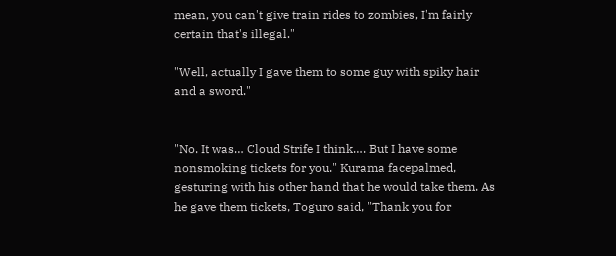mean, you can't give train rides to zombies, I'm fairly certain that's illegal."

"Well, actually I gave them to some guy with spiky hair and a sword."


"No. It was… Cloud Strife I think…. But I have some nonsmoking tickets for you." Kurama facepalmed, gesturing with his other hand that he would take them. As he gave them tickets, Toguro said, "Thank you for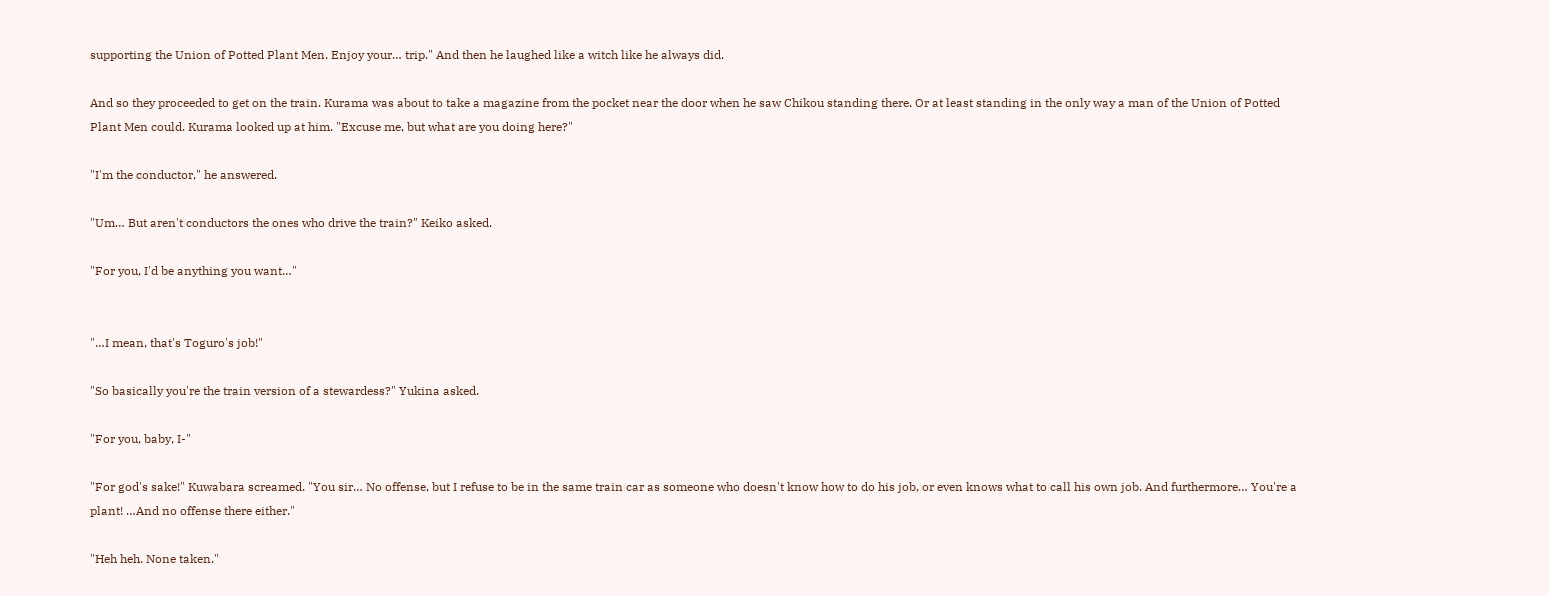supporting the Union of Potted Plant Men. Enjoy your… trip." And then he laughed like a witch like he always did.

And so they proceeded to get on the train. Kurama was about to take a magazine from the pocket near the door when he saw Chikou standing there. Or at least standing in the only way a man of the Union of Potted Plant Men could. Kurama looked up at him. "Excuse me, but what are you doing here?"

"I'm the conductor," he answered.

"Um… But aren't conductors the ones who drive the train?" Keiko asked.

"For you, I'd be anything you want…"


"…I mean, that's Toguro's job!"

"So basically you're the train version of a stewardess?" Yukina asked.

"For you, baby, I-"

"For god's sake!" Kuwabara screamed. "You sir… No offense, but I refuse to be in the same train car as someone who doesn't know how to do his job, or even knows what to call his own job. And furthermore… You're a plant! …And no offense there either."

"Heh heh. None taken."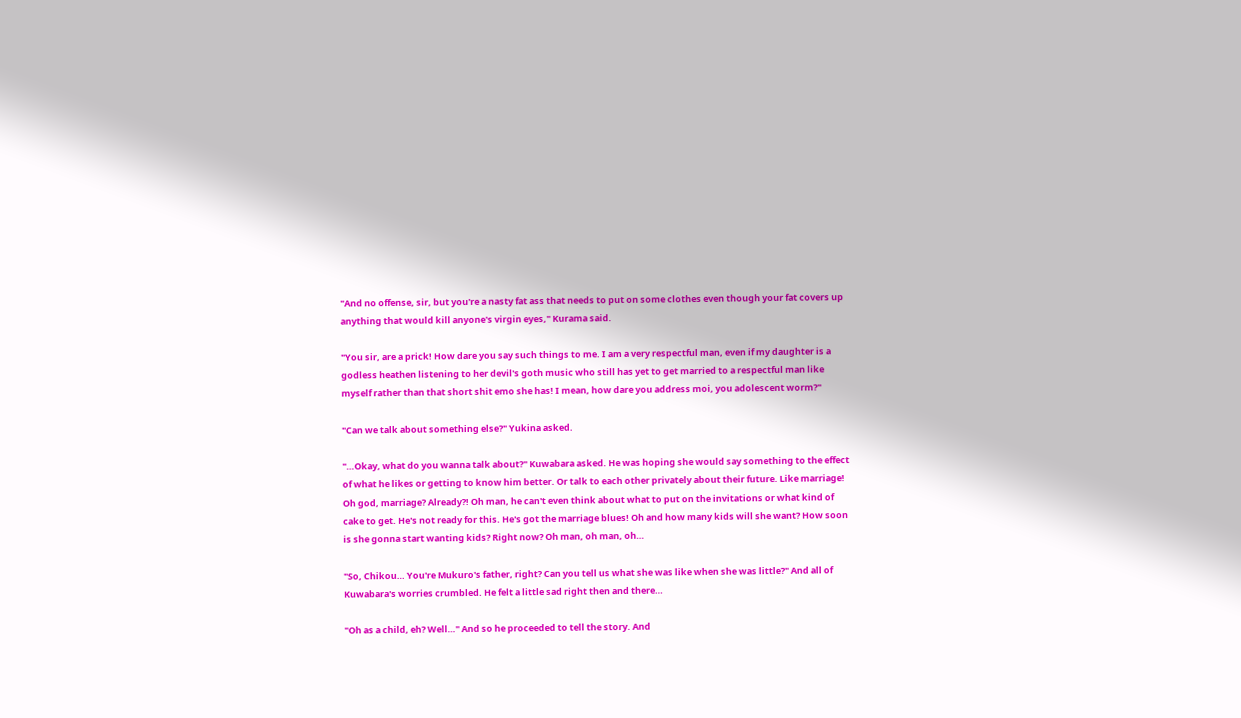"And no offense, sir, but you're a nasty fat ass that needs to put on some clothes even though your fat covers up anything that would kill anyone's virgin eyes," Kurama said.

"You sir, are a prick! How dare you say such things to me. I am a very respectful man, even if my daughter is a godless heathen listening to her devil's goth music who still has yet to get married to a respectful man like myself rather than that short shit emo she has! I mean, how dare you address moi, you adolescent worm?"

"Can we talk about something else?" Yukina asked.

"…Okay, what do you wanna talk about?" Kuwabara asked. He was hoping she would say something to the effect of what he likes or getting to know him better. Or talk to each other privately about their future. Like marriage! Oh god, marriage? Already?! Oh man, he can't even think about what to put on the invitations or what kind of cake to get. He's not ready for this. He's got the marriage blues! Oh and how many kids will she want? How soon is she gonna start wanting kids? Right now? Oh man, oh man, oh…

"So, Chikou… You're Mukuro's father, right? Can you tell us what she was like when she was little?" And all of Kuwabara's worries crumbled. He felt a little sad right then and there…

"Oh as a child, eh? Well…" And so he proceeded to tell the story. And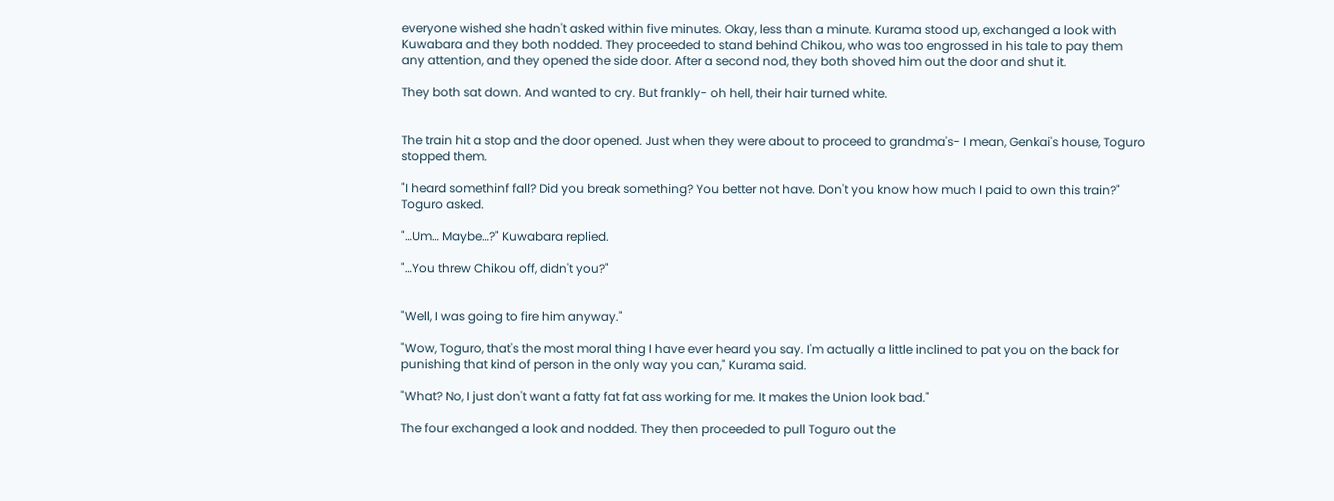everyone wished she hadn't asked within five minutes. Okay, less than a minute. Kurama stood up, exchanged a look with Kuwabara and they both nodded. They proceeded to stand behind Chikou, who was too engrossed in his tale to pay them any attention, and they opened the side door. After a second nod, they both shoved him out the door and shut it.

They both sat down. And wanted to cry. But frankly- oh hell, their hair turned white.


The train hit a stop and the door opened. Just when they were about to proceed to grandma's- I mean, Genkai's house, Toguro stopped them.

"I heard somethinf fall? Did you break something? You better not have. Don't you know how much I paid to own this train?" Toguro asked.

"…Um… Maybe…?" Kuwabara replied.

"…You threw Chikou off, didn't you?"


"Well, I was going to fire him anyway."

"Wow, Toguro, that's the most moral thing I have ever heard you say. I'm actually a little inclined to pat you on the back for punishing that kind of person in the only way you can," Kurama said.

"What? No, I just don't want a fatty fat fat ass working for me. It makes the Union look bad."

The four exchanged a look and nodded. They then proceeded to pull Toguro out the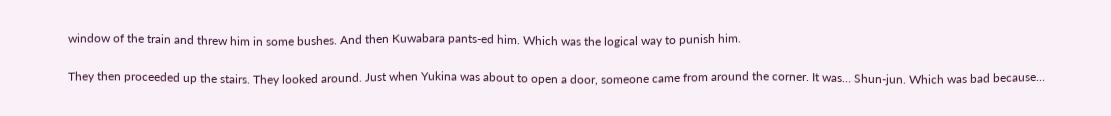window of the train and threw him in some bushes. And then Kuwabara pants-ed him. Which was the logical way to punish him.

They then proceeded up the stairs. They looked around. Just when Yukina was about to open a door, someone came from around the corner. It was… Shun-jun. Which was bad because…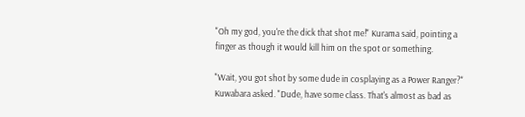"Oh my god, you're the dick that shot me!" Kurama said, pointing a finger as though it would kill him on the spot or something.

"Wait, you got shot by some dude in cosplaying as a Power Ranger?" Kuwabara asked. "Dude, have some class. That's almost as bad as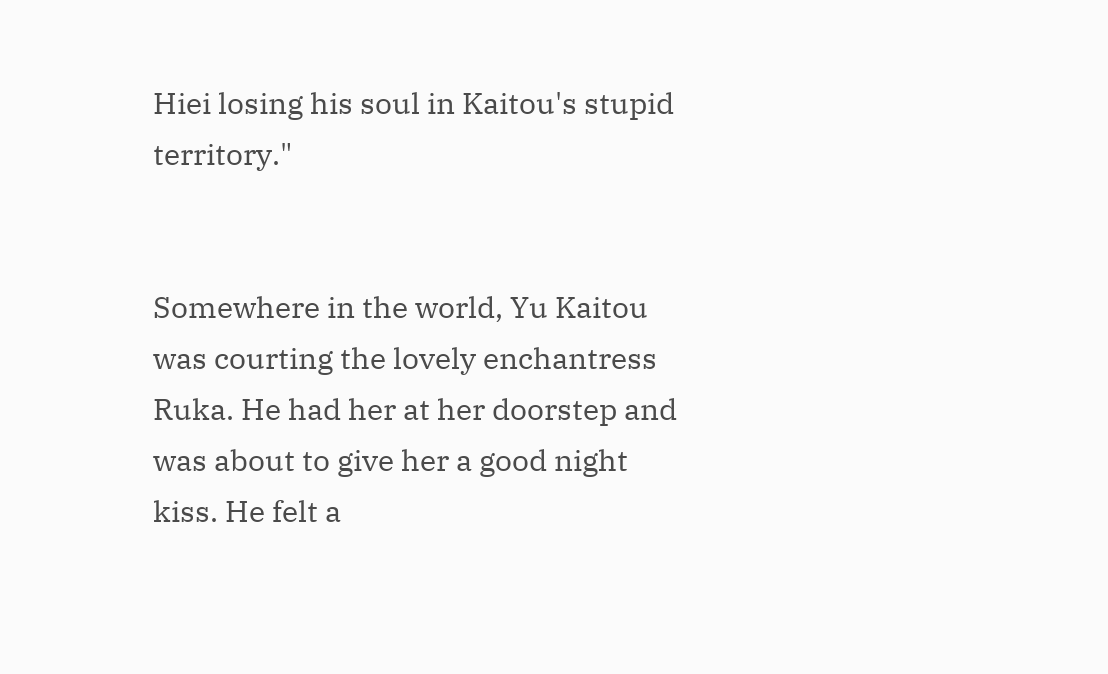Hiei losing his soul in Kaitou's stupid territory."


Somewhere in the world, Yu Kaitou was courting the lovely enchantress Ruka. He had her at her doorstep and was about to give her a good night kiss. He felt a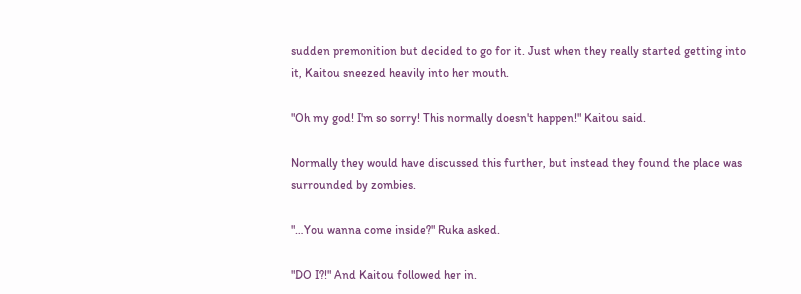sudden premonition but decided to go for it. Just when they really started getting into it, Kaitou sneezed heavily into her mouth.

"Oh my god! I'm so sorry! This normally doesn't happen!" Kaitou said.

Normally they would have discussed this further, but instead they found the place was surrounded by zombies.

"…You wanna come inside?" Ruka asked.

"DO I?!" And Kaitou followed her in.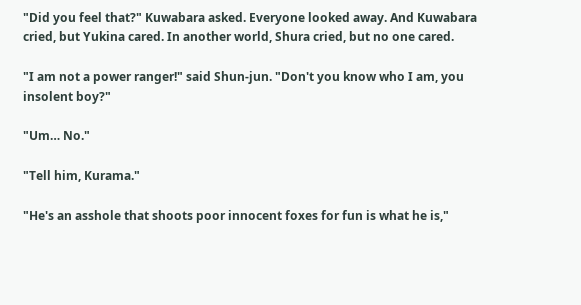"Did you feel that?" Kuwabara asked. Everyone looked away. And Kuwabara cried, but Yukina cared. In another world, Shura cried, but no one cared.

"I am not a power ranger!" said Shun-jun. "Don't you know who I am, you insolent boy?"

"Um… No."

"Tell him, Kurama."

"He's an asshole that shoots poor innocent foxes for fun is what he is,"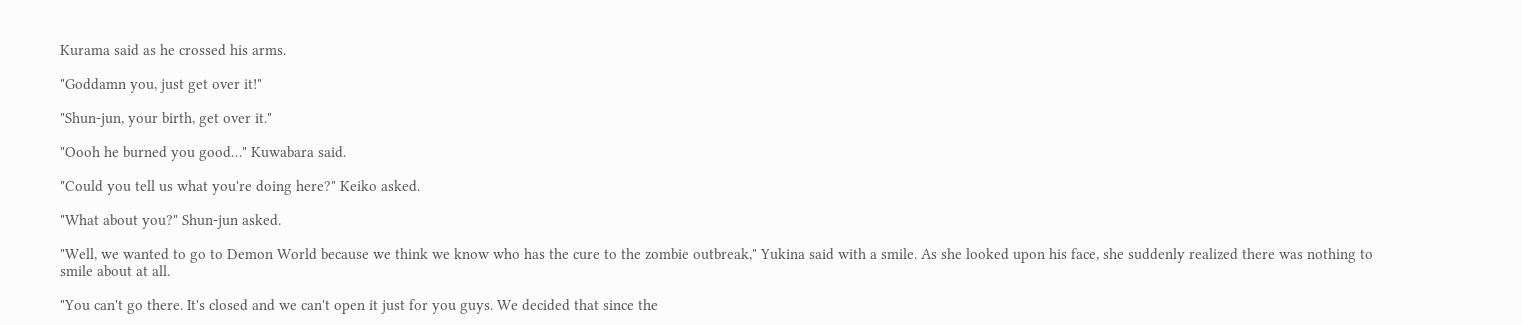Kurama said as he crossed his arms.

"Goddamn you, just get over it!"

"Shun-jun, your birth, get over it."

"Oooh he burned you good…" Kuwabara said.

"Could you tell us what you're doing here?" Keiko asked.

"What about you?" Shun-jun asked.

"Well, we wanted to go to Demon World because we think we know who has the cure to the zombie outbreak," Yukina said with a smile. As she looked upon his face, she suddenly realized there was nothing to smile about at all.

"You can't go there. It's closed and we can't open it just for you guys. We decided that since the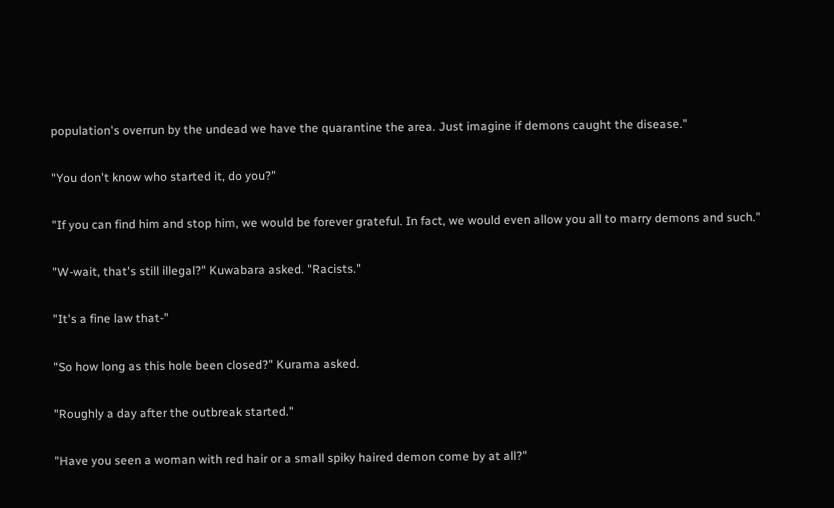population's overrun by the undead we have the quarantine the area. Just imagine if demons caught the disease."

"You don't know who started it, do you?"

"If you can find him and stop him, we would be forever grateful. In fact, we would even allow you all to marry demons and such."

"W-wait, that's still illegal?" Kuwabara asked. "Racists."

"It's a fine law that-"

"So how long as this hole been closed?" Kurama asked.

"Roughly a day after the outbreak started."

"Have you seen a woman with red hair or a small spiky haired demon come by at all?"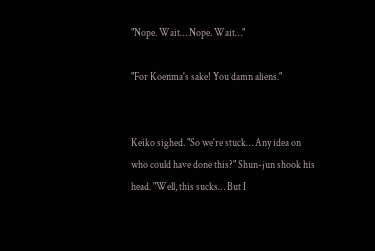"Nope. Wait… Nope. Wait…"

"For Koenma's sake! You damn aliens."


Keiko sighed. "So we're stuck… Any idea on who could have done this?" Shun-jun shook his head. "Well, this sucks… But I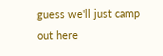guess we'll just camp out here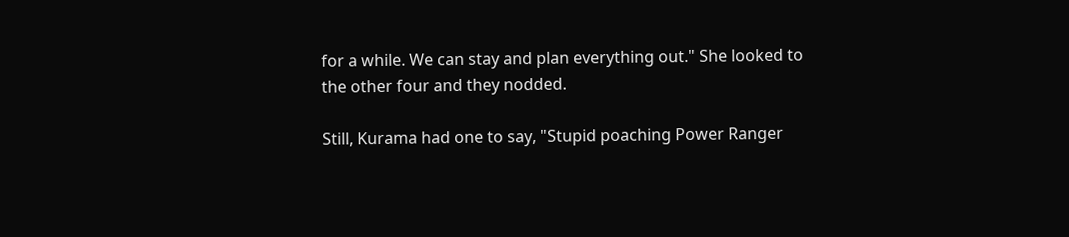for a while. We can stay and plan everything out." She looked to the other four and they nodded.

Still, Kurama had one to say, "Stupid poaching Power Ranger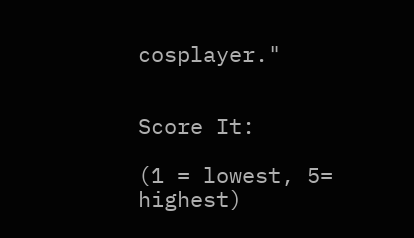cosplayer."


Score It:

(1 = lowest, 5= highest)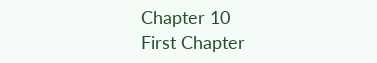Chapter 10
First Chapter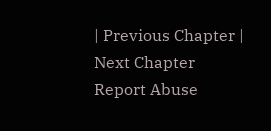| Previous Chapter | Next Chapter
Report Abuse